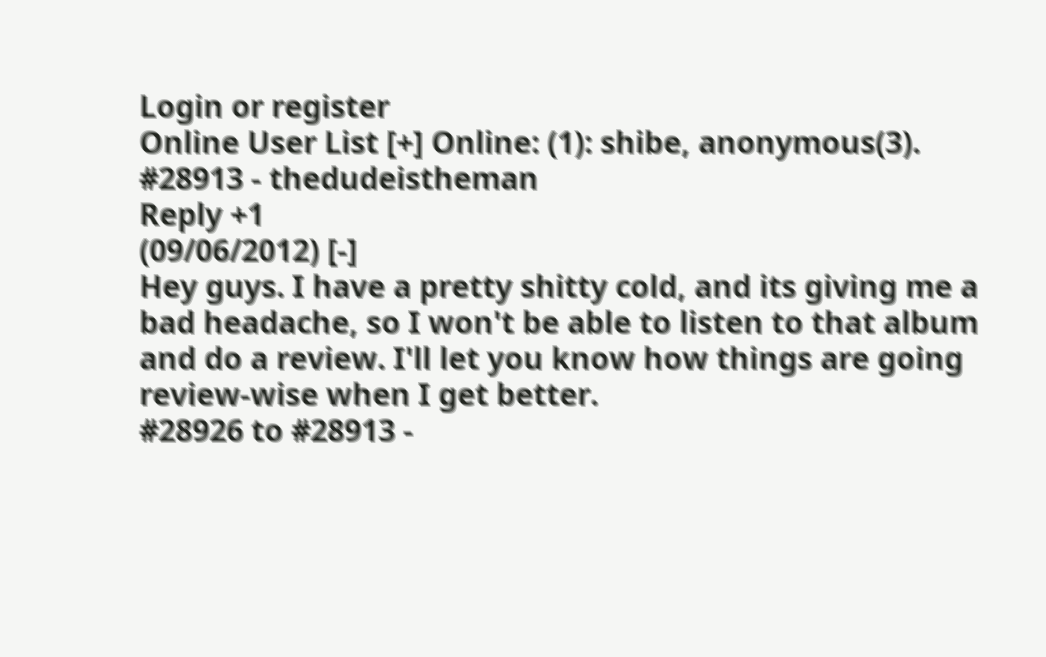Login or register
Online User List [+] Online: (1): shibe, anonymous(3).
#28913 - thedudeistheman
Reply +1
(09/06/2012) [-]
Hey guys. I have a pretty shitty cold, and its giving me a bad headache, so I won't be able to listen to that album and do a review. I'll let you know how things are going review-wise when I get better.
#28926 to #28913 -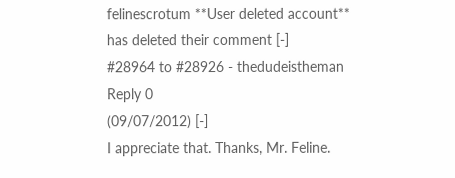felinescrotum **User deleted account**
has deleted their comment [-]
#28964 to #28926 - thedudeistheman
Reply 0
(09/07/2012) [-]
I appreciate that. Thanks, Mr. Feline.